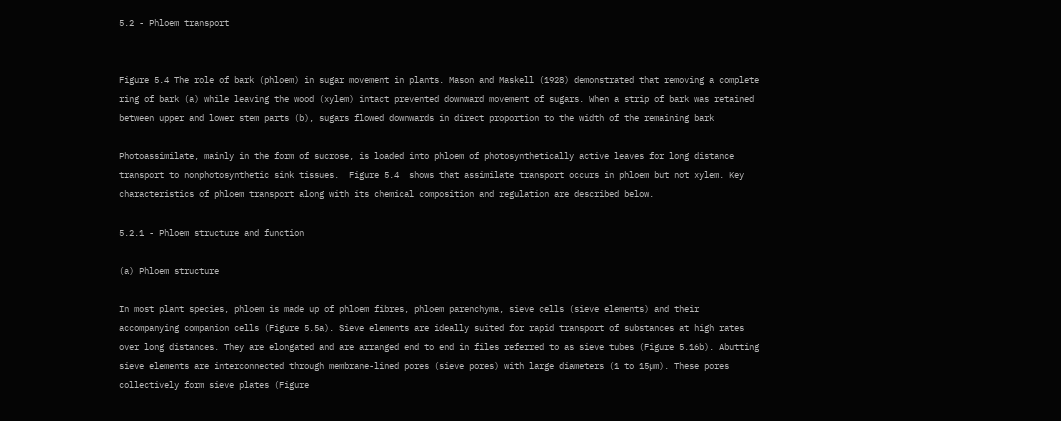5.2 - Phloem transport


Figure 5.4 The role of bark (phloem) in sugar movement in plants. Mason and Maskell (1928) demonstrated that removing a complete ring of bark (a) while leaving the wood (xylem) intact prevented downward movement of sugars. When a strip of bark was retained between upper and lower stem parts (b), sugars flowed downwards in direct proportion to the width of the remaining bark

Photoassimilate, mainly in the form of sucrose, is loaded into phloem of photosynthetically active leaves for long distance transport to nonphotosynthetic sink tissues.  Figure 5.4  shows that assimilate transport occurs in phloem but not xylem. Key characteristics of phloem transport along with its chemical composition and regulation are described below.

5.2.1 - Phloem structure and function

(a) Phloem structure

In most plant species, phloem is made up of phloem fibres, phloem parenchyma, sieve cells (sieve elements) and their accompanying companion cells (Figure 5.5a). Sieve elements are ideally suited for rapid transport of substances at high rates over long distances. They are elongated and are arranged end to end in files referred to as sieve tubes (Figure 5.16b). Abutting sieve elements are interconnected through membrane-lined pores (sieve pores) with large diameters (1 to 15µm). These pores collectively form sieve plates (Figure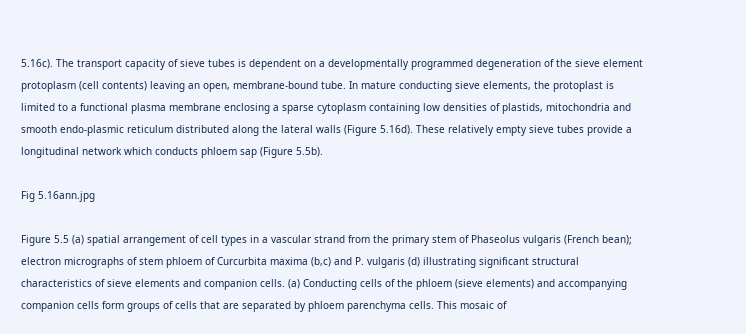5.16c). The transport capacity of sieve tubes is dependent on a developmentally programmed degeneration of the sieve element protoplasm (cell contents) leaving an open, membrane-bound tube. In mature conducting sieve elements, the protoplast is limited to a functional plasma membrane enclosing a sparse cytoplasm containing low densities of plastids, mitochondria and smooth endo-plasmic reticulum distributed along the lateral walls (Figure 5.16d). These relatively empty sieve tubes provide a longitudinal network which conducts phloem sap (Figure 5.5b).

Fig 5.16ann.jpg

Figure 5.5 (a) spatial arrangement of cell types in a vascular strand from the primary stem of Phaseolus vulgaris (French bean); electron micrographs of stem phloem of Curcurbita maxima (b,c) and P. vulgaris (d) illustrating significant structural characteristics of sieve elements and companion cells. (a) Conducting cells of the phloem (sieve elements) and accompanying companion cells form groups of cells that are separated by phloem parenchyma cells. This mosaic of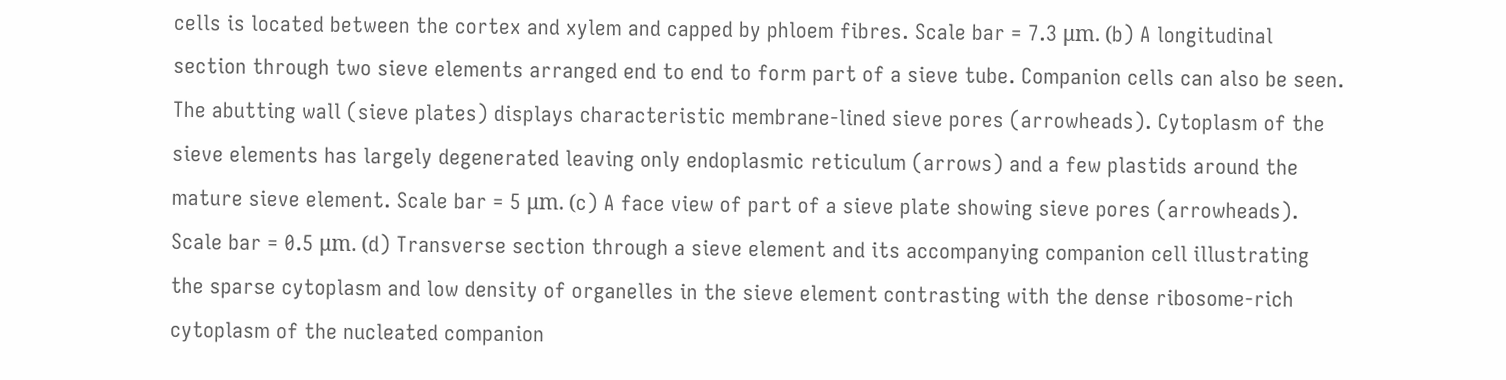cells is located between the cortex and xylem and capped by phloem fibres. Scale bar = 7.3 μm. (b) A longitudinal section through two sieve elements arranged end to end to form part of a sieve tube. Companion cells can also be seen. The abutting wall (sieve plates) displays characteristic membrane-lined sieve pores (arrowheads). Cytoplasm of the sieve elements has largely degenerated leaving only endoplasmic reticulum (arrows) and a few plastids around the mature sieve element. Scale bar = 5 μm. (c) A face view of part of a sieve plate showing sieve pores (arrowheads). Scale bar = 0.5 μm. (d) Transverse section through a sieve element and its accompanying companion cell illustrating the sparse cytoplasm and low density of organelles in the sieve element contrasting with the dense ribosome-rich cytoplasm of the nucleated companion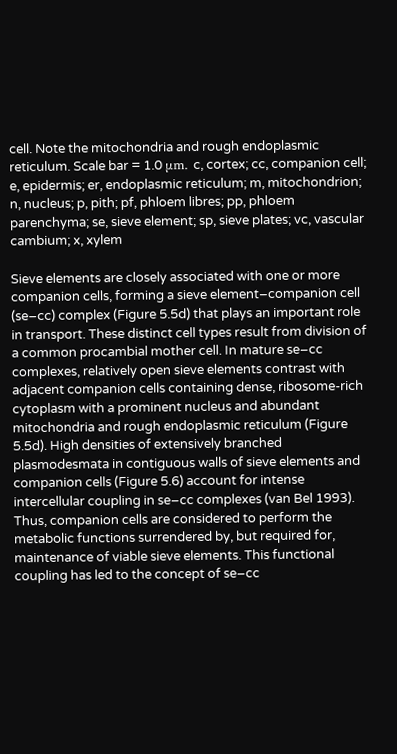cell. Note the mitochondria and rough endoplasmic reticulum. Scale bar = 1.0 μm. c, cortex; cc, companion cell; e, epidermis; er, endoplasmic reticulum; m, mitochondrion; n, nucleus; p, pith; pf, phloem libres; pp, phloem parenchyma; se, sieve element; sp, sieve plates; vc, vascular cambium; x, xylem

Sieve elements are closely associated with one or more companion cells, forming a sieve element–companion cell (se–cc) complex (Figure 5.5d) that plays an important role in transport. These distinct cell types result from division of a common procambial mother cell. In mature se–cc complexes, relatively open sieve elements contrast with adjacent companion cells containing dense, ribosome-rich cytoplasm with a prominent nucleus and abundant mitochondria and rough endoplasmic reticulum (Figure 5.5d). High densities of extensively branched plasmodesmata in contiguous walls of sieve elements and companion cells (Figure 5.6) account for intense intercellular coupling in se–cc complexes (van Bel 1993). Thus, companion cells are considered to perform the metabolic functions surrendered by, but required for, maintenance of viable sieve elements. This functional coupling has led to the concept of se–cc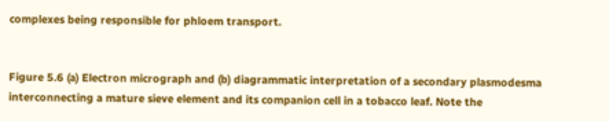complexes being responsible for phloem transport.


Figure 5.6 (a) Electron micrograph and (b) diagrammatic interpretation of a secondary plasmodesma interconnecting a mature sieve element and its companion cell in a tobacco leaf. Note the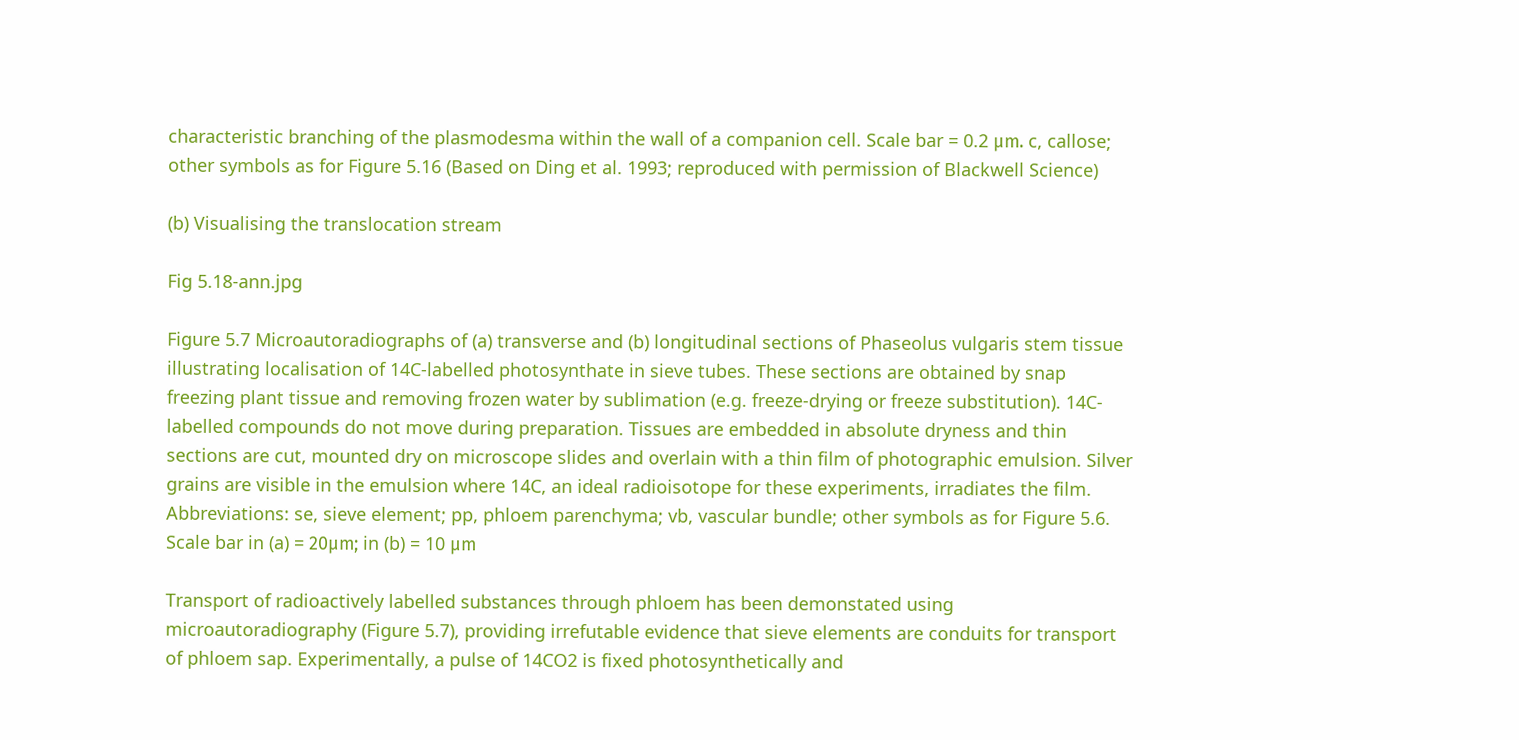characteristic branching of the plasmodesma within the wall of a companion cell. Scale bar = 0.2 μm. c, callose; other symbols as for Figure 5.16 (Based on Ding et al. 1993; reproduced with permission of Blackwell Science)

(b) Visualising the translocation stream

Fig 5.18-ann.jpg

Figure 5.7 Microautoradiographs of (a) transverse and (b) longitudinal sections of Phaseolus vulgaris stem tissue illustrating localisation of 14C-labelled photosynthate in sieve tubes. These sections are obtained by snap freezing plant tissue and removing frozen water by sublimation (e.g. freeze-drying or freeze substitution). 14C-labelled compounds do not move during preparation. Tissues are embedded in absolute dryness and thin sections are cut, mounted dry on microscope slides and overlain with a thin film of photographic emulsion. Silver grains are visible in the emulsion where 14C, an ideal radioisotope for these experiments, irradiates the film. Abbreviations: se, sieve element; pp, phloem parenchyma; vb, vascular bundle; other symbols as for Figure 5.6. Scale bar in (a) = 20μm; in (b) = 10 μm

Transport of radioactively labelled substances through phloem has been demonstated using microautoradiography (Figure 5.7), providing irrefutable evidence that sieve elements are conduits for transport of phloem sap. Experimentally, a pulse of 14CO2 is fixed photosynthetically and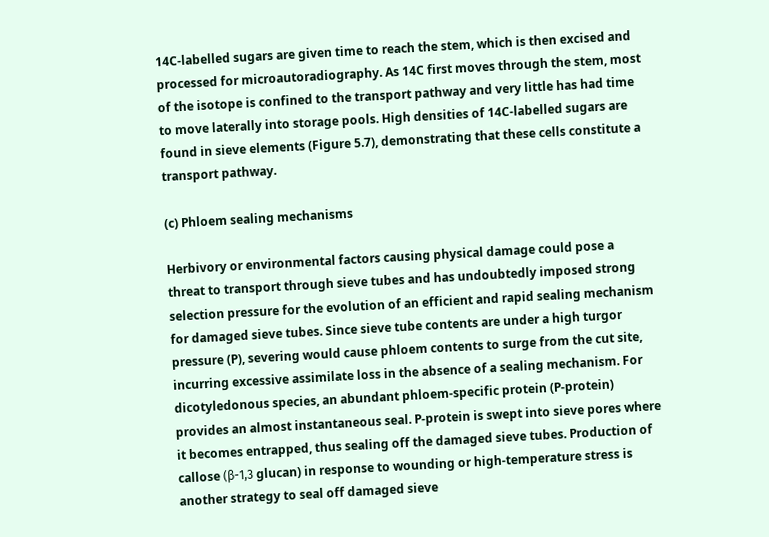14C-labelled sugars are given time to reach the stem, which is then excised and processed for microautoradiography. As 14C first moves through the stem, most of the isotope is confined to the transport pathway and very little has had time to move laterally into storage pools. High densities of 14C-labelled sugars are found in sieve elements (Figure 5.7), demonstrating that these cells constitute a transport pathway.

(c) Phloem sealing mechanisms

Herbivory or environmental factors causing physical damage could pose a threat to transport through sieve tubes and has undoubtedly imposed strong selection pressure for the evolution of an efficient and rapid sealing mechanism for damaged sieve tubes. Since sieve tube contents are under a high turgor pressure (P), severing would cause phloem contents to surge from the cut site, incurring excessive assimilate loss in the absence of a sealing mechanism. For dicotyledonous species, an abundant phloem-specific protein (P-protein) provides an almost instantaneous seal. P-protein is swept into sieve pores where it becomes entrapped, thus sealing off the damaged sieve tubes. Production of callose (β-1,3 glucan) in response to wounding or high-temperature stress is another strategy to seal off damaged sieve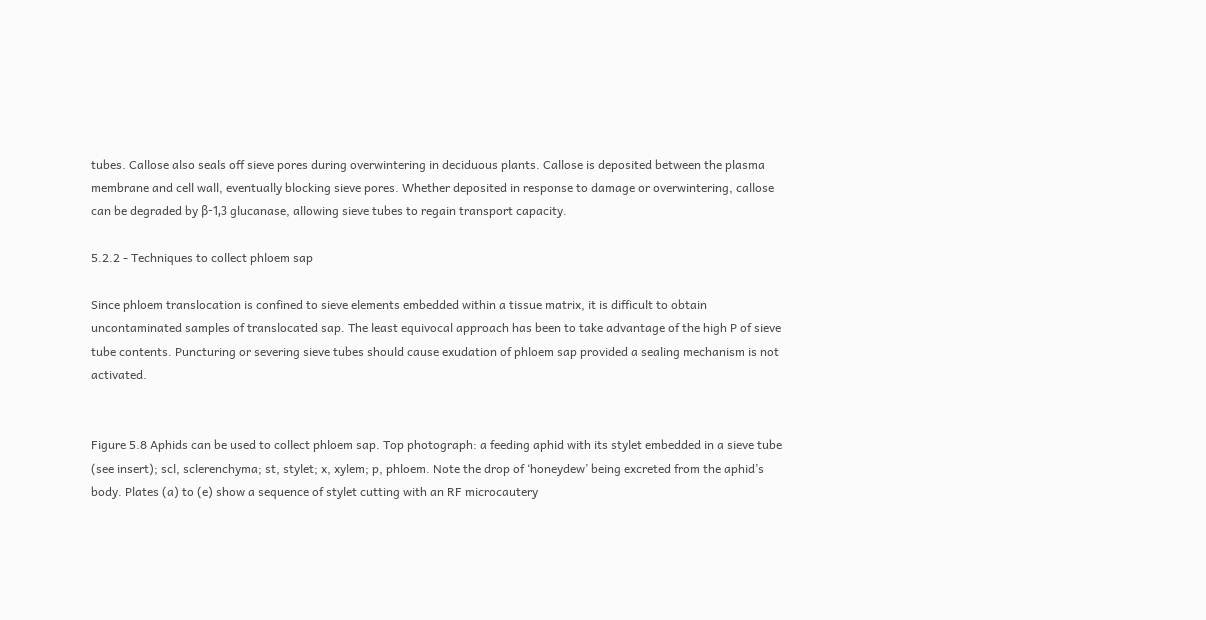tubes. Callose also seals off sieve pores during overwintering in deciduous plants. Callose is deposited between the plasma membrane and cell wall, eventually blocking sieve pores. Whether deposited in response to damage or overwintering, callose can be degraded by β-1,3 glucanase, allowing sieve tubes to regain transport capacity.

5.2.2 - Techniques to collect phloem sap

Since phloem translocation is confined to sieve elements embedded within a tissue matrix, it is difficult to obtain uncontaminated samples of translocated sap. The least equivocal approach has been to take advantage of the high P of sieve tube contents. Puncturing or severing sieve tubes should cause exudation of phloem sap provided a sealing mechanism is not activated.


Figure 5.8 Aphids can be used to collect phloem sap. Top photograph: a feeding aphid with its stylet embedded in a sieve tube (see insert); scl, sclerenchyma; st, stylet; x, xylem; p, phloem. Note the drop of ‘honeydew’ being excreted from the aphid’s body. Plates (a) to (e) show a sequence of stylet cutting with an RF microcautery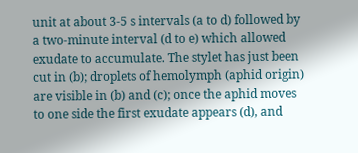unit at about 3-5 s intervals (a to d) followed by a two-minute interval (d to e) which allowed exudate to accumulate. The stylet has just been cut in (b); droplets of hemolymph (aphid origin) are visible in (b) and (c); once the aphid moves to one side the first exudate appears (d), and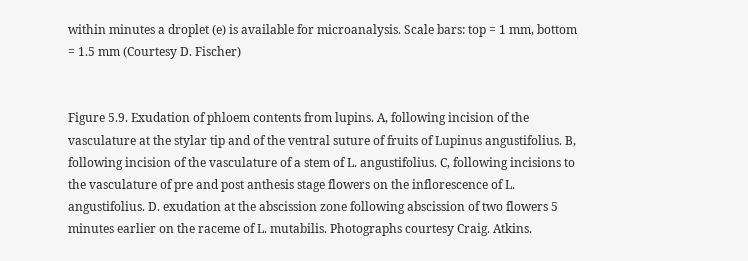within minutes a droplet (e) is available for microanalysis. Scale bars: top = 1 mm, bottom = 1.5 mm (Courtesy D. Fischer)


Figure 5.9. Exudation of phloem contents from lupins. A, following incision of the vasculature at the stylar tip and of the ventral suture of fruits of Lupinus angustifolius. B, following incision of the vasculature of a stem of L. angustifolius. C, following incisions to the vasculature of pre and post anthesis stage flowers on the inflorescence of L. angustifolius. D. exudation at the abscission zone following abscission of two flowers 5 minutes earlier on the raceme of L. mutabilis. Photographs courtesy Craig. Atkins.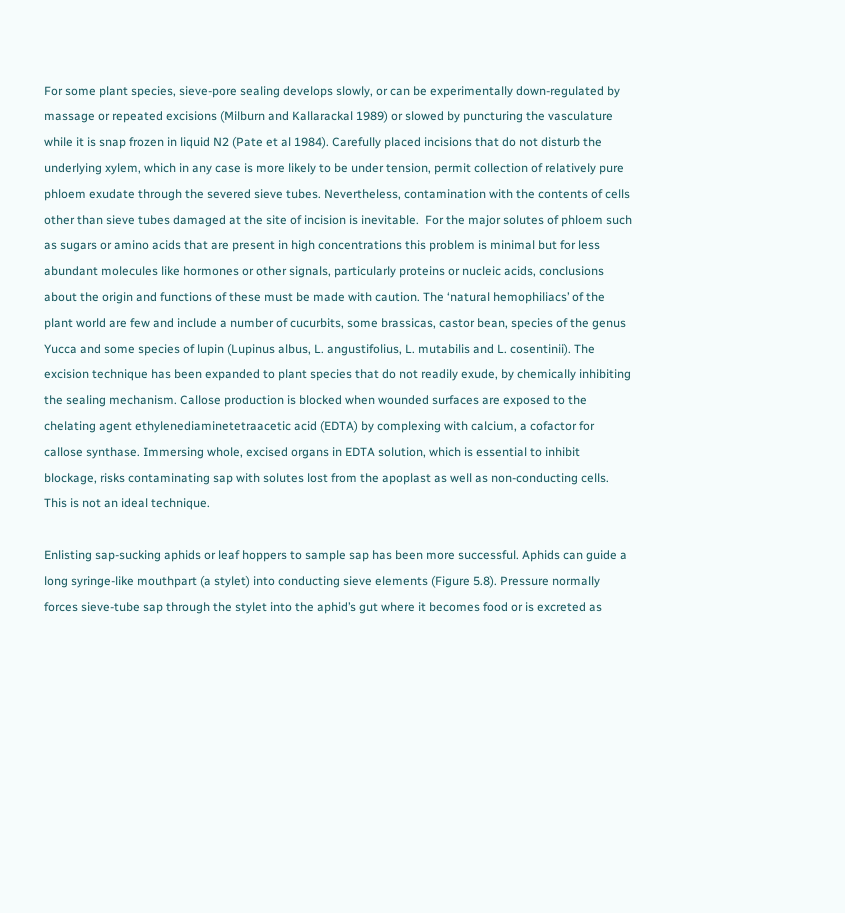For some plant species, sieve-pore sealing develops slowly, or can be experimentally down-regulated by massage or repeated excisions (Milburn and Kallarackal 1989) or slowed by puncturing the vasculature while it is snap frozen in liquid N2 (Pate et al 1984). Carefully placed incisions that do not disturb the underlying xylem, which in any case is more likely to be under tension, permit collection of relatively pure phloem exudate through the severed sieve tubes. Nevertheless, contamination with the contents of cells other than sieve tubes damaged at the site of incision is inevitable.  For the major solutes of phloem such as sugars or amino acids that are present in high concentrations this problem is minimal but for less abundant molecules like hormones or other signals, particularly proteins or nucleic acids, conclusions about the origin and functions of these must be made with caution. The ‘natural hemophiliacs’ of the plant world are few and include a number of cucurbits, some brassicas, castor bean, species of the genus Yucca and some species of lupin (Lupinus albus, L. angustifolius, L. mutabilis and L. cosentinii). The excision technique has been expanded to plant species that do not readily exude, by chemically inhibiting the sealing mechanism. Callose production is blocked when wounded surfaces are exposed to the chelating agent ethylenediaminetetraacetic acid (EDTA) by complexing with calcium, a cofactor for callose synthase. Immersing whole, excised organs in EDTA solution, which is essential to inhibit blockage, risks contaminating sap with solutes lost from the apoplast as well as non-conducting cells. This is not an ideal technique.

Enlisting sap-sucking aphids or leaf hoppers to sample sap has been more successful. Aphids can guide a long syringe-like mouthpart (a stylet) into conducting sieve elements (Figure 5.8). Pressure normally forces sieve-tube sap through the stylet into the aphid’s gut where it becomes food or is excreted as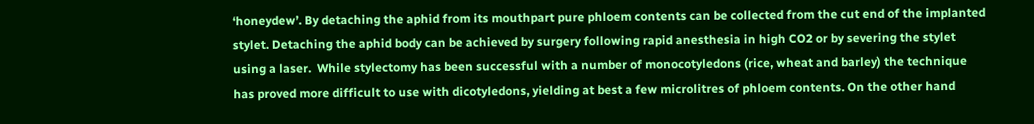‘honeydew’. By detaching the aphid from its mouthpart pure phloem contents can be collected from the cut end of the implanted stylet. Detaching the aphid body can be achieved by surgery following rapid anesthesia in high CO2 or by severing the stylet using a laser.  While stylectomy has been successful with a number of monocotyledons (rice, wheat and barley) the technique has proved more difficult to use with dicotyledons, yielding at best a few microlitres of phloem contents. On the other hand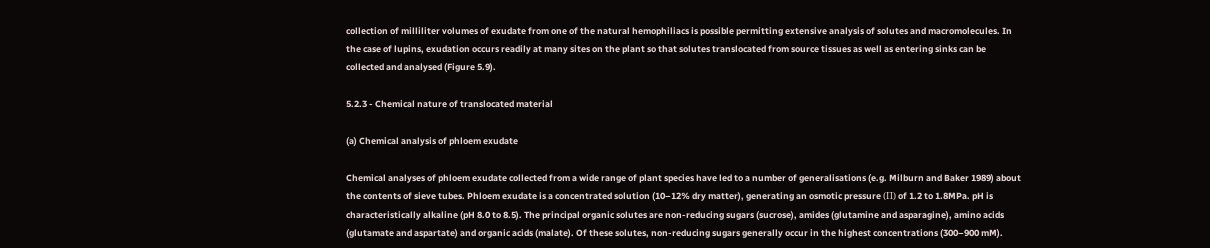collection of milliliter volumes of exudate from one of the natural hemophiliacs is possible permitting extensive analysis of solutes and macromolecules. In the case of lupins, exudation occurs readily at many sites on the plant so that solutes translocated from source tissues as well as entering sinks can be collected and analysed (Figure 5.9).

5.2.3 - Chemical nature of translocated material

(a) Chemical analysis of phloem exudate

Chemical analyses of phloem exudate collected from a wide range of plant species have led to a number of generalisations (e.g. Milburn and Baker 1989) about the contents of sieve tubes. Phloem exudate is a concentrated solution (10–12% dry matter), generating an osmotic pressure (Π) of 1.2 to 1.8MPa. pH is characteristically alkaline (pH 8.0 to 8.5). The principal organic solutes are non-reducing sugars (sucrose), amides (glutamine and asparagine), amino acids (glutamate and aspartate) and organic acids (malate). Of these solutes, non-reducing sugars generally occur in the highest concentrations (300–900 mM).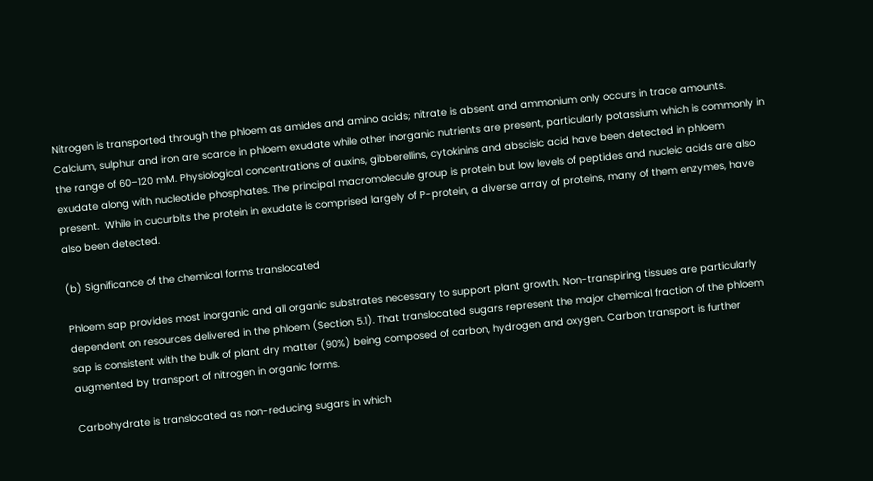Nitrogen is transported through the phloem as amides and amino acids; nitrate is absent and ammonium only occurs in trace amounts. Calcium, sulphur and iron are scarce in phloem exudate while other inorganic nutrients are present, particularly potassium which is commonly in the range of 60–120 mM. Physiological concentrations of auxins, gibberellins, cytokinins and abscisic acid have been detected in phloem exudate along with nucleotide phosphates. The principal macromolecule group is protein but low levels of peptides and nucleic acids are also present.  While in cucurbits the protein in exudate is comprised largely of P-protein, a diverse array of proteins, many of them enzymes, have also been detected.

(b) Significance of the chemical forms translocated

Phloem sap provides most inorganic and all organic substrates necessary to support plant growth. Non-transpiring tissues are particularly dependent on resources delivered in the phloem (Section 5.1). That translocated sugars represent the major chemical fraction of the phloem sap is consistent with the bulk of plant dry matter (90%) being composed of carbon, hydrogen and oxygen. Carbon transport is further augmented by transport of nitrogen in organic forms.

Carbohydrate is translocated as non-reducing sugars in which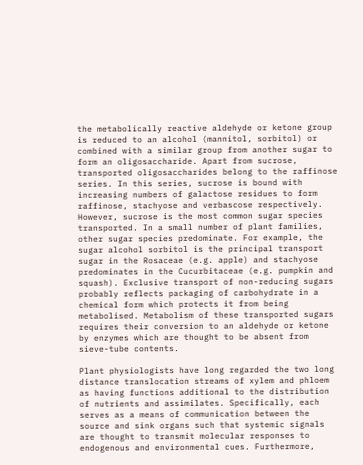the metabolically reactive aldehyde or ketone group is reduced to an alcohol (mannitol, sorbitol) or combined with a similar group from another sugar to form an oligosaccharide. Apart from sucrose, transported oligosaccharides belong to the raffinose series. In this series, sucrose is bound with increasing numbers of galactose residues to form raffinose, stachyose and verbascose respectively. However, sucrose is the most common sugar species transported. In a small number of plant families, other sugar species predominate. For example, the sugar alcohol sorbitol is the principal transport sugar in the Rosaceae (e.g. apple) and stachyose predominates in the Cucurbitaceae (e.g. pumpkin and squash). Exclusive transport of non-reducing sugars probably reflects packaging of carbohydrate in a chemical form which protects it from being metabolised. Metabolism of these transported sugars requires their conversion to an aldehyde or ketone by enzymes which are thought to be absent from sieve-tube contents.

Plant physiologists have long regarded the two long distance translocation streams of xylem and phloem as having functions additional to the distribution of nutrients and assimilates. Specifically, each serves as a means of communication between the source and sink organs such that systemic signals are thought to transmit molecular responses to endogenous and environmental cues. Furthermore,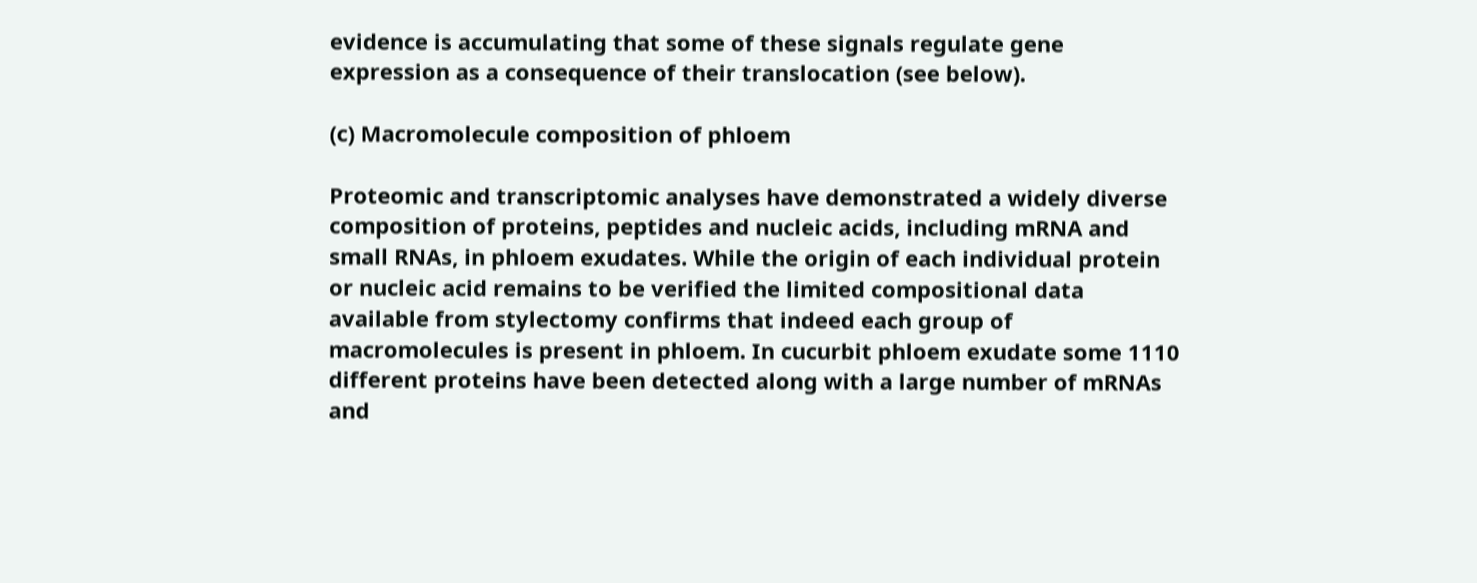evidence is accumulating that some of these signals regulate gene expression as a consequence of their translocation (see below).

(c) Macromolecule composition of phloem

Proteomic and transcriptomic analyses have demonstrated a widely diverse composition of proteins, peptides and nucleic acids, including mRNA and small RNAs, in phloem exudates. While the origin of each individual protein or nucleic acid remains to be verified the limited compositional data available from stylectomy confirms that indeed each group of macromolecules is present in phloem. In cucurbit phloem exudate some 1110 different proteins have been detected along with a large number of mRNAs and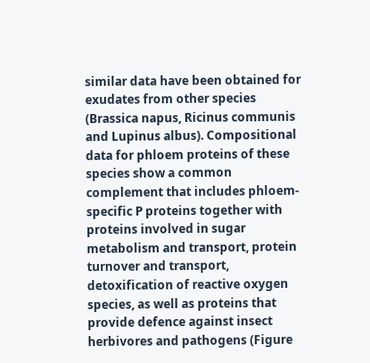similar data have been obtained for exudates from other species (Brassica napus, Ricinus communis and Lupinus albus). Compositional data for phloem proteins of these species show a common complement that includes phloem-specific P proteins together with proteins involved in sugar metabolism and transport, protein turnover and transport, detoxification of reactive oxygen species, as well as proteins that provide defence against insect herbivores and pathogens (Figure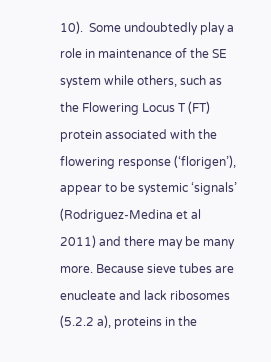10).  Some undoubtedly play a role in maintenance of the SE system while others, such as the Flowering Locus T (FT) protein associated with the flowering response (‘florigen’), appear to be systemic ‘signals’ (Rodriguez-Medina et al 2011) and there may be many more. Because sieve tubes are enucleate and lack ribosomes (5.2.2 a), proteins in the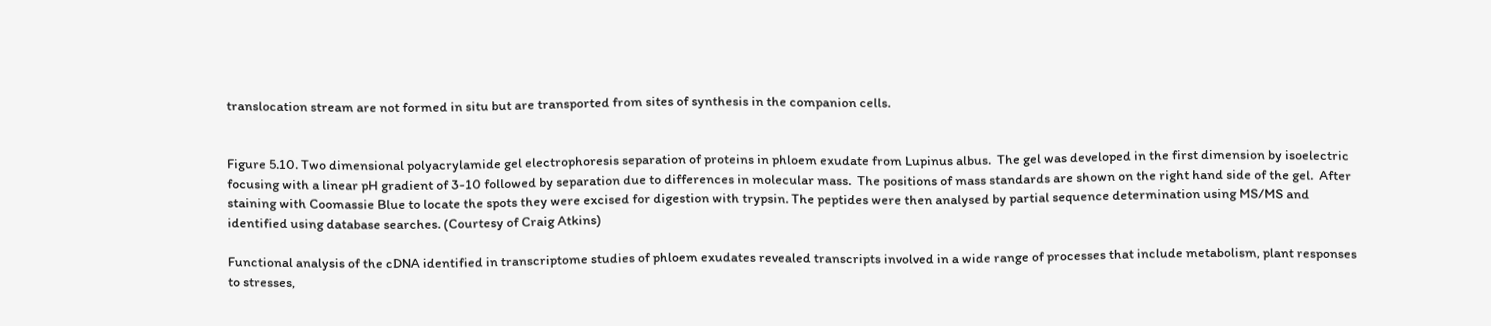translocation stream are not formed in situ but are transported from sites of synthesis in the companion cells.


Figure 5.10. Two dimensional polyacrylamide gel electrophoresis separation of proteins in phloem exudate from Lupinus albus.  The gel was developed in the first dimension by isoelectric focusing with a linear pH gradient of 3-10 followed by separation due to differences in molecular mass.  The positions of mass standards are shown on the right hand side of the gel.  After staining with Coomassie Blue to locate the spots they were excised for digestion with trypsin. The peptides were then analysed by partial sequence determination using MS/MS and identified using database searches. (Courtesy of Craig Atkins)

Functional analysis of the cDNA identified in transcriptome studies of phloem exudates revealed transcripts involved in a wide range of processes that include metabolism, plant responses to stresses,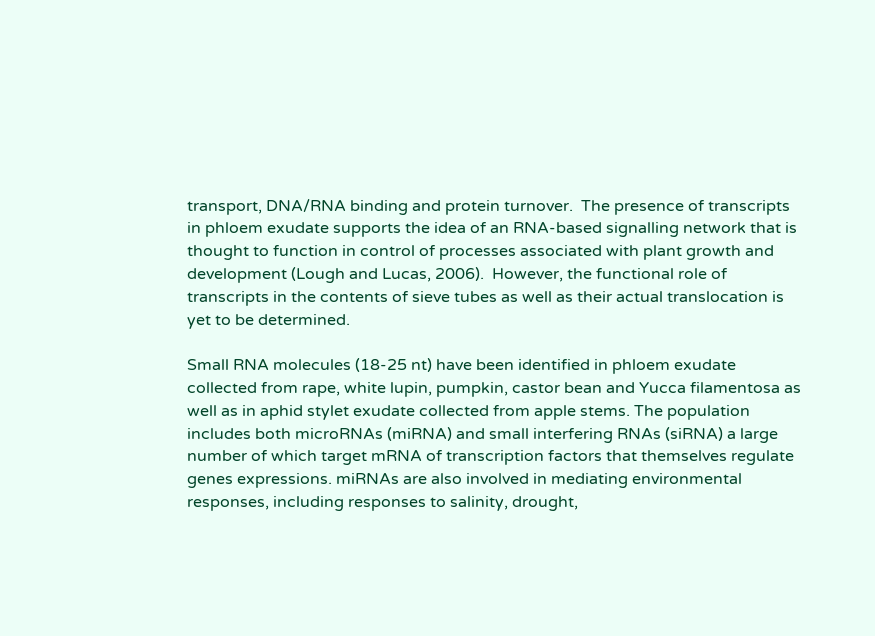transport, DNA/RNA binding and protein turnover.  The presence of transcripts in phloem exudate supports the idea of an RNA-based signalling network that is thought to function in control of processes associated with plant growth and development (Lough and Lucas, 2006).  However, the functional role of transcripts in the contents of sieve tubes as well as their actual translocation is yet to be determined.

Small RNA molecules (18-25 nt) have been identified in phloem exudate collected from rape, white lupin, pumpkin, castor bean and Yucca filamentosa as well as in aphid stylet exudate collected from apple stems. The population includes both microRNAs (miRNA) and small interfering RNAs (siRNA) a large number of which target mRNA of transcription factors that themselves regulate genes expressions. miRNAs are also involved in mediating environmental responses, including responses to salinity, drought,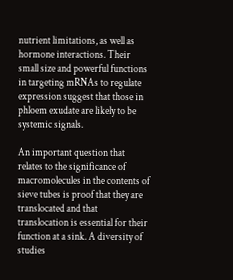nutrient limitations, as well as hormone interactions. Their small size and powerful functions in targeting mRNAs to regulate expression suggest that those in phloem exudate are likely to be systemic signals.

An important question that relates to the significance of macromolecules in the contents of sieve tubes is proof that they are translocated and that translocation is essential for their function at a sink. A diversity of studies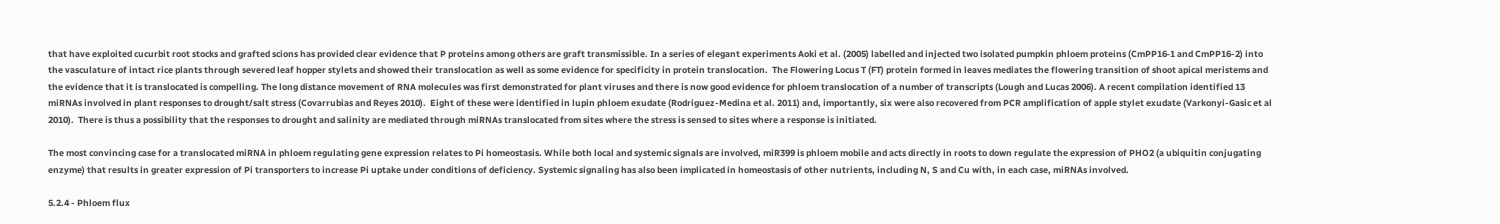that have exploited cucurbit root stocks and grafted scions has provided clear evidence that P proteins among others are graft transmissible. In a series of elegant experiments Aoki et al. (2005) labelled and injected two isolated pumpkin phloem proteins (CmPP16‑1 and CmPP16-2) into the vasculature of intact rice plants through severed leaf hopper stylets and showed their translocation as well as some evidence for specificity in protein translocation.  The Flowering Locus T (FT) protein formed in leaves mediates the flowering transition of shoot apical meristems and the evidence that it is translocated is compelling. The long distance movement of RNA molecules was first demonstrated for plant viruses and there is now good evidence for phloem translocation of a number of transcripts (Lough and Lucas 2006). A recent compilation identified 13 miRNAs involved in plant responses to drought/salt stress (Covarrubias and Reyes 2010).  Eight of these were identified in lupin phloem exudate (Rodriguez-Medina et al. 2011) and, importantly, six were also recovered from PCR amplification of apple stylet exudate (Varkonyi-Gasic et al 2010).  There is thus a possibility that the responses to drought and salinity are mediated through miRNAs translocated from sites where the stress is sensed to sites where a response is initiated.

The most convincing case for a translocated miRNA in phloem regulating gene expression relates to Pi homeostasis. While both local and systemic signals are involved, miR399 is phloem mobile and acts directly in roots to down regulate the expression of PHO2 (a ubiquitin conjugating enzyme) that results in greater expression of Pi transporters to increase Pi uptake under conditions of deficiency. Systemic signaling has also been implicated in homeostasis of other nutrients, including N, S and Cu with, in each case, miRNAs involved.

5.2.4 - Phloem flux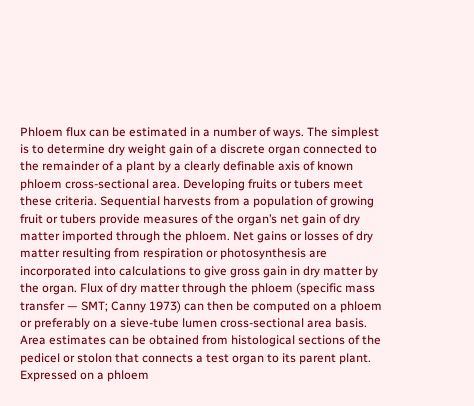Phloem flux can be estimated in a number of ways. The simplest is to determine dry weight gain of a discrete organ connected to the remainder of a plant by a clearly definable axis of known phloem cross-sectional area. Developing fruits or tubers meet these criteria. Sequential harvests from a population of growing fruit or tubers provide measures of the organ’s net gain of dry matter imported through the phloem. Net gains or losses of dry matter resulting from respiration or photosynthesis are incorporated into calculations to give gross gain in dry matter by the organ. Flux of dry matter through the phloem (specific mass transfer — SMT; Canny 1973) can then be computed on a phloem or preferably on a sieve-tube lumen cross-sectional area basis. Area estimates can be obtained from histological sections of the pedicel or stolon that connects a test organ to its parent plant. Expressed on a phloem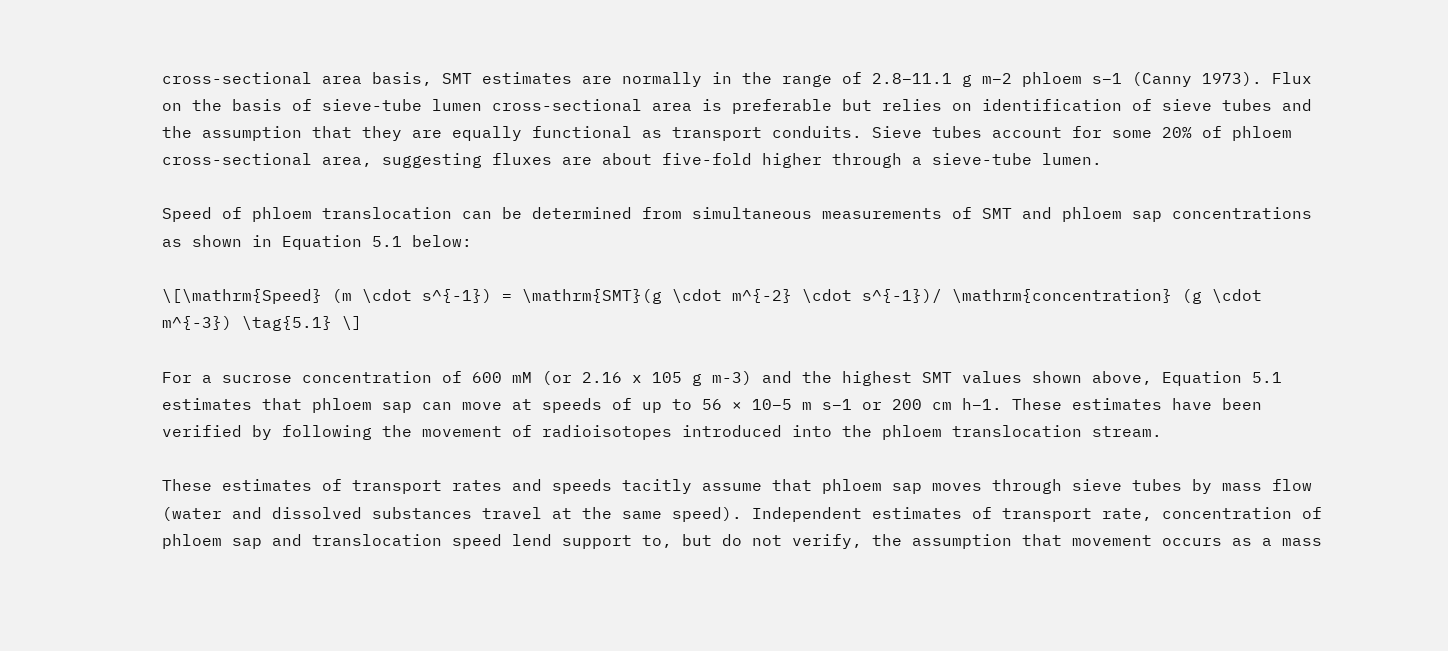cross-sectional area basis, SMT estimates are normally in the range of 2.8–11.1 g m–2 phloem s–1 (Canny 1973). Flux on the basis of sieve-tube lumen cross-sectional area is preferable but relies on identification of sieve tubes and the assumption that they are equally functional as transport conduits. Sieve tubes account for some 20% of phloem cross-sectional area, suggesting fluxes are about five-fold higher through a sieve-tube lumen.

Speed of phloem translocation can be determined from simultaneous measurements of SMT and phloem sap concentrations as shown in Equation 5.1 below:

\[\mathrm{Speed} (m \cdot s^{-1}) = \mathrm{SMT}(g \cdot m^{-2} \cdot s^{-1})/ \mathrm{concentration} (g \cdot m^{-3}) \tag{5.1} \]

For a sucrose concentration of 600 mM (or 2.16 x 105 g m-3) and the highest SMT values shown above, Equation 5.1 estimates that phloem sap can move at speeds of up to 56 × 10–5 m s–1 or 200 cm h–1. These estimates have been verified by following the movement of radioisotopes introduced into the phloem translocation stream.

These estimates of transport rates and speeds tacitly assume that phloem sap moves through sieve tubes by mass flow (water and dissolved substances travel at the same speed). Independent estimates of transport rate, concentration of phloem sap and translocation speed lend support to, but do not verify, the assumption that movement occurs as a mass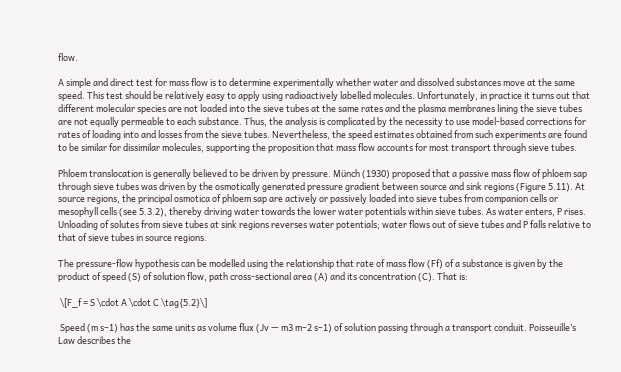flow.

A simple and direct test for mass flow is to determine experimentally whether water and dissolved substances move at the same speed. This test should be relatively easy to apply using radioactively labelled molecules. Unfortunately, in practice it turns out that different molecular species are not loaded into the sieve tubes at the same rates and the plasma membranes lining the sieve tubes are not equally permeable to each substance. Thus, the analysis is complicated by the necessity to use model-based corrections for rates of loading into and losses from the sieve tubes. Nevertheless, the speed estimates obtained from such experiments are found to be similar for dissimilar molecules, supporting the proposition that mass flow accounts for most transport through sieve tubes.

Phloem translocation is generally believed to be driven by pressure. Münch (1930) proposed that a passive mass flow of phloem sap through sieve tubes was driven by the osmotically generated pressure gradient between source and sink regions (Figure 5.11). At source regions, the principal osmotica of phloem sap are actively or passively loaded into sieve tubes from companion cells or mesophyll cells (see 5.3.2), thereby driving water towards the lower water potentials within sieve tubes. As water enters, P rises. Unloading of solutes from sieve tubes at sink regions reverses water potentials; water flows out of sieve tubes and P falls relative to that of sieve tubes in source regions.

The pressure-flow hypothesis can be modelled using the relationship that rate of mass flow (Ff) of a substance is given by the product of speed (S) of solution flow, path cross-sectional area (A) and its concentration (C). That is:

 \[F_f = S \cdot A \cdot C \tag{5.2}\]

 Speed (m s–1) has the same units as volume flux (Jv — m3 m–2 s–1) of solution passing through a transport conduit. Poisseuille’s Law describes the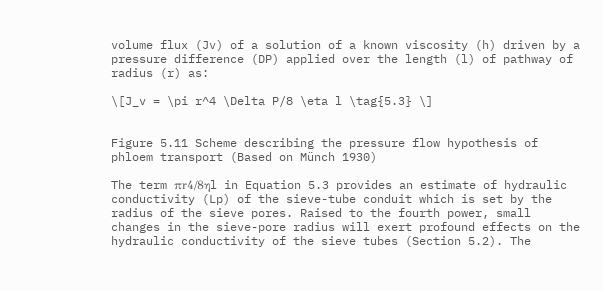volume flux (Jv) of a solution of a known viscosity (h) driven by a pressure difference (DP) applied over the length (l) of pathway of radius (r) as:

\[J_v = \pi r^4 \Delta P/8 \eta l \tag{5.3} \]


Figure 5.11 Scheme describing the pressure flow hypothesis of phloem transport (Based on Münch 1930)

The term πr4/8ηl in Equation 5.3 provides an estimate of hydraulic conductivity (Lp) of the sieve-tube conduit which is set by the radius of the sieve pores. Raised to the fourth power, small changes in the sieve-pore radius will exert profound effects on the hydraulic conductivity of the sieve tubes (Section 5.2). The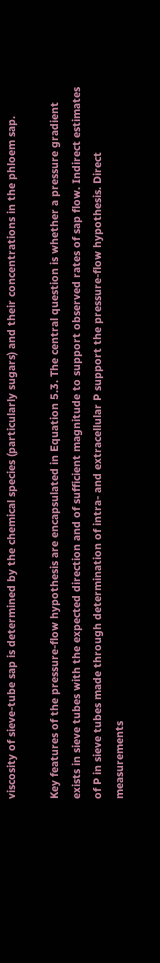viscosity of sieve-tube sap is determined by the chemical species (particularly sugars) and their concentrations in the phloem sap.

Key features of the pressure-flow hypothesis are encapsulated in Equation 5.3. The central question is whether a pressure gradient exists in sieve tubes with the expected direction and of sufficient magnitude to support observed rates of sap flow. Indirect estimates of P in sieve tubes made through determination of intra- and extracellular P support the pressure-flow hypothesis. Direct measurements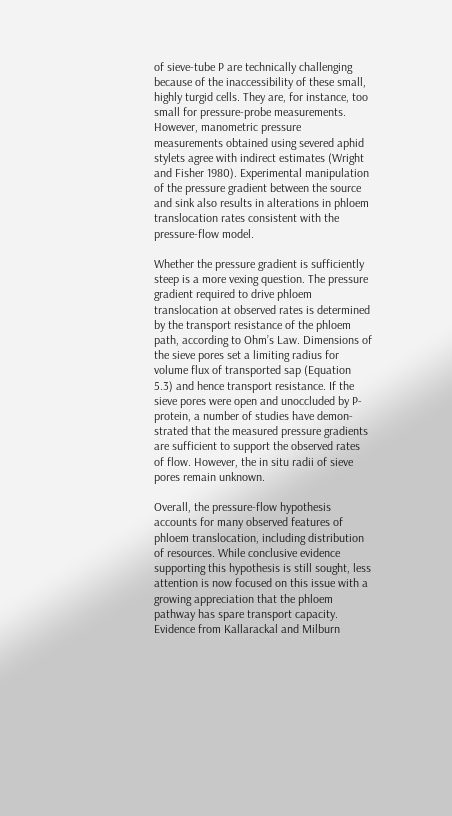of sieve-tube P are technically challenging because of the inaccessibility of these small, highly turgid cells. They are, for instance, too small for pressure-probe measurements. However, manometric pressure measurements obtained using severed aphid stylets agree with indirect estimates (Wright and Fisher 1980). Experimental manipulation of the pressure gradient between the source and sink also results in alterations in phloem translocation rates consistent with the pressure-flow model.

Whether the pressure gradient is sufficiently steep is a more vexing question. The pressure gradient required to drive phloem translocation at observed rates is determined by the transport resistance of the phloem path, according to Ohm’s Law. Dimensions of the sieve pores set a limiting radius for volume flux of transported sap (Equation 5.3) and hence transport resistance. If the sieve pores were open and unoccluded by P-protein, a number of studies have demon-strated that the measured pressure gradients are sufficient to support the observed rates of flow. However, the in situ radii of sieve pores remain unknown.

Overall, the pressure-flow hypothesis accounts for many observed features of phloem translocation, including distribution of resources. While conclusive evidence supporting this hypothesis is still sought, less attention is now focused on this issue with a growing appreciation that the phloem pathway has spare transport capacity. Evidence from Kallarackal and Milburn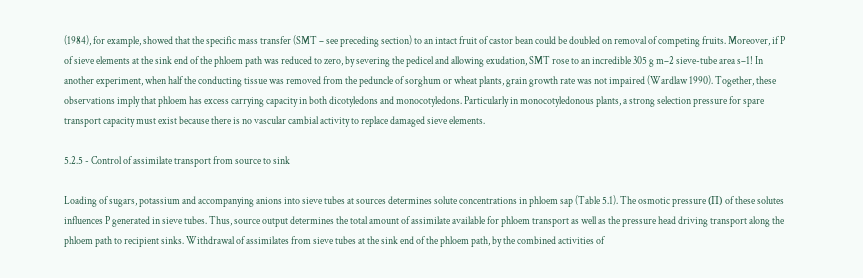(1984), for example, showed that the specific mass transfer (SMT – see preceding section) to an intact fruit of castor bean could be doubled on removal of competing fruits. Moreover, if P of sieve elements at the sink end of the phloem path was reduced to zero, by severing the pedicel and allowing exudation, SMT rose to an incredible 305 g m–2 sieve-tube area s–1! In another experiment, when half the conducting tissue was removed from the peduncle of sorghum or wheat plants, grain growth rate was not impaired (Wardlaw 1990). Together, these observations imply that phloem has excess carrying capacity in both dicotyledons and monocotyledons. Particularly in monocotyledonous plants, a strong selection pressure for spare transport capacity must exist because there is no vascular cambial activity to replace damaged sieve elements.

5.2.5 - Control of assimilate transport from source to sink

Loading of sugars, potassium and accompanying anions into sieve tubes at sources determines solute concentrations in phloem sap (Table 5.1). The osmotic pressure (Π) of these solutes influences P generated in sieve tubes. Thus, source output determines the total amount of assimilate available for phloem transport as well as the pressure head driving transport along the phloem path to recipient sinks. Withdrawal of assimilates from sieve tubes at the sink end of the phloem path, by the combined activities of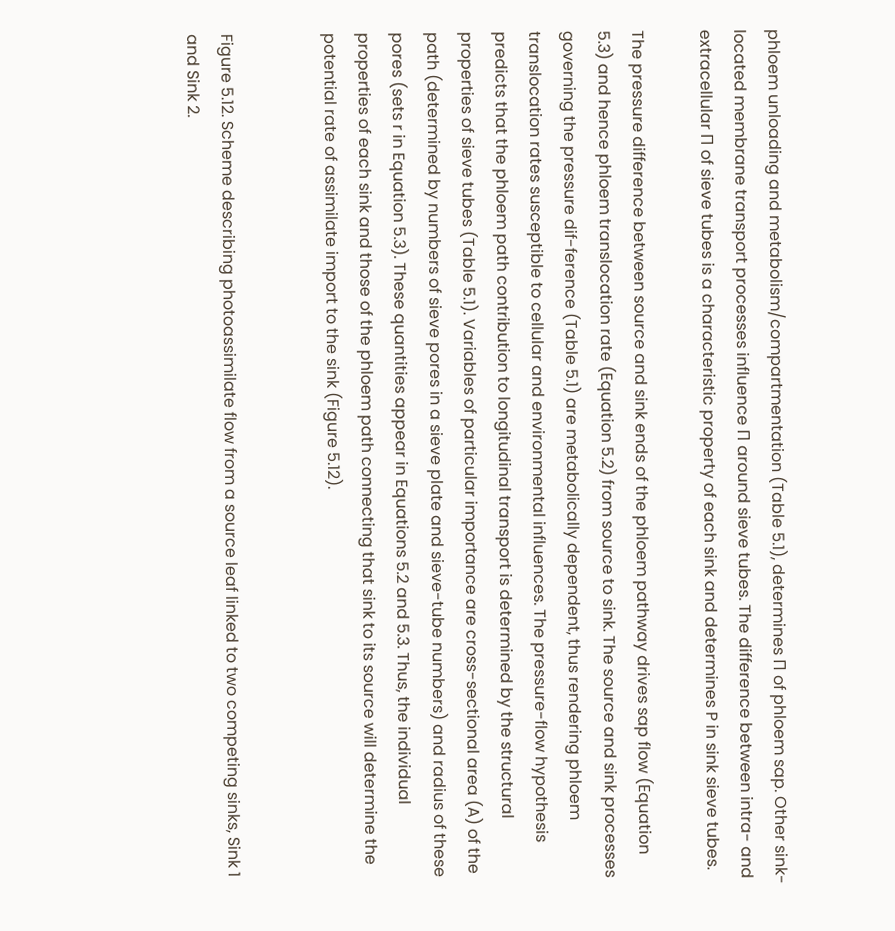phloem unloading and metabolism/compartmentation (Table 5.1), determines Π of phloem sap. Other sink-located membrane transport processes influence Π around sieve tubes. The difference between intra- and extracellular Π of sieve tubes is a characteristic property of each sink and determines P in sink sieve tubes.

The pressure difference between source and sink ends of the phloem pathway drives sap flow (Equation 5.3) and hence phloem translocation rate (Equation 5.2) from source to sink. The source and sink processes governing the pressure dif-ference (Table 5.1) are metabolically dependent, thus rendering phloem translocation rates susceptible to cellular and environmental influences. The pressure-flow hypothesis predicts that the phloem path contribution to longitudinal transport is determined by the structural properties of sieve tubes (Table 5.1). Variables of particular importance are cross-sectional area (A) of the path (determined by numbers of sieve pores in a sieve plate and sieve-tube numbers) and radius of these pores (sets r in Equation 5.3). These quantities appear in Equations 5.2 and 5.3. Thus, the individual properties of each sink and those of the phloem path connecting that sink to its source will determine the potential rate of assimilate import to the sink (Figure 5.12).


Figure 5.12. Scheme describing photoassimilate flow from a source leaf linked to two competing sinks, Sink 1 and Sink 2.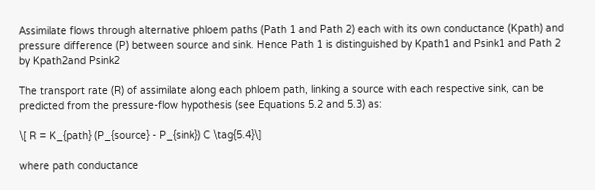Assimilate flows through alternative phloem paths (Path 1 and Path 2) each with its own conductance (Kpath) and pressure difference (P) between source and sink. Hence Path 1 is distinguished by Kpath1 and Psink1 and Path 2 by Kpath2and Psink2

The transport rate (R) of assimilate along each phloem path, linking a source with each respective sink, can be predicted from the pressure-flow hypothesis (see Equations 5.2 and 5.3) as:

\[ R = K_{path} (P_{source} - P_{sink}) C \tag{5.4}\]

where path conductance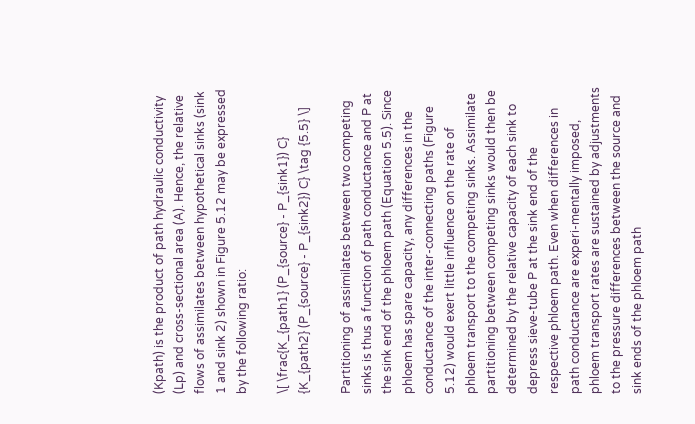(Kpath) is the product of path hydraulic conductivity (Lp) and cross-sectional area (A). Hence, the relative flows of assimilates between hypothetical sinks (sink 1 and sink 2) shown in Figure 5.12 may be expressed by the following ratio:

\[ \frac{K_{path1} (P_{source} - P_{sink1}) C} {K_{path2} (P_{source} - P_{sink2}) C} \tag {5.5} \]

Partitioning of assimilates between two competing sinks is thus a function of path conductance and P at the sink end of the phloem path (Equation 5.5). Since phloem has spare capacity, any differences in the conductance of the inter-connecting paths (Figure 5.12) would exert little influence on the rate of phloem transport to the competing sinks. Assimilate partitioning between competing sinks would then be determined by the relative capacity of each sink to depress sieve-tube P at the sink end of the respective phloem path. Even when differences in path conductance are experi-mentally imposed, phloem transport rates are sustained by adjustments to the pressure differences between the source and sink ends of the phloem path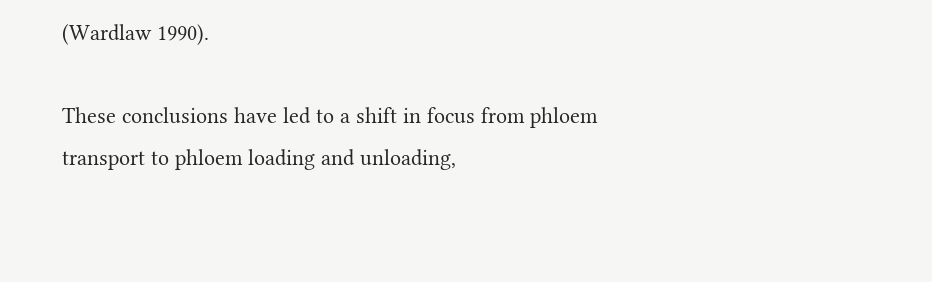(Wardlaw 1990).

These conclusions have led to a shift in focus from phloem transport to phloem loading and unloading,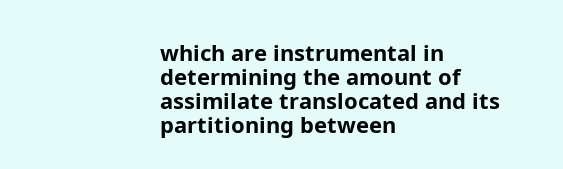which are instrumental in determining the amount of assimilate translocated and its partitioning between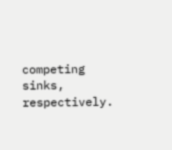competing sinks, respectively.